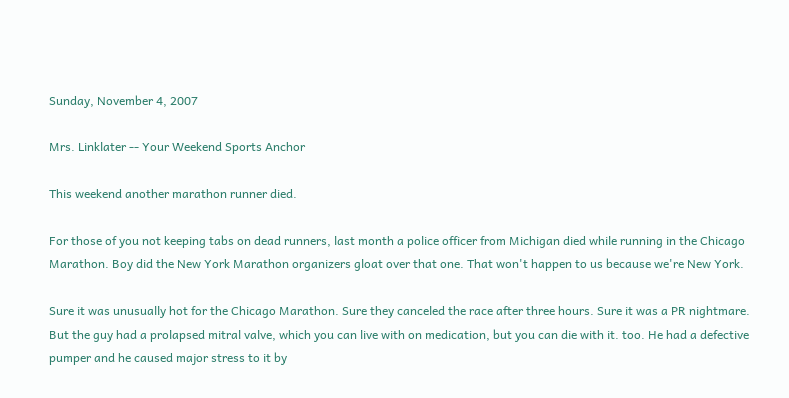Sunday, November 4, 2007

Mrs. Linklater -- Your Weekend Sports Anchor

This weekend another marathon runner died.

For those of you not keeping tabs on dead runners, last month a police officer from Michigan died while running in the Chicago Marathon. Boy did the New York Marathon organizers gloat over that one. That won't happen to us because we're New York.

Sure it was unusually hot for the Chicago Marathon. Sure they canceled the race after three hours. Sure it was a PR nightmare. But the guy had a prolapsed mitral valve, which you can live with on medication, but you can die with it. too. He had a defective pumper and he caused major stress to it by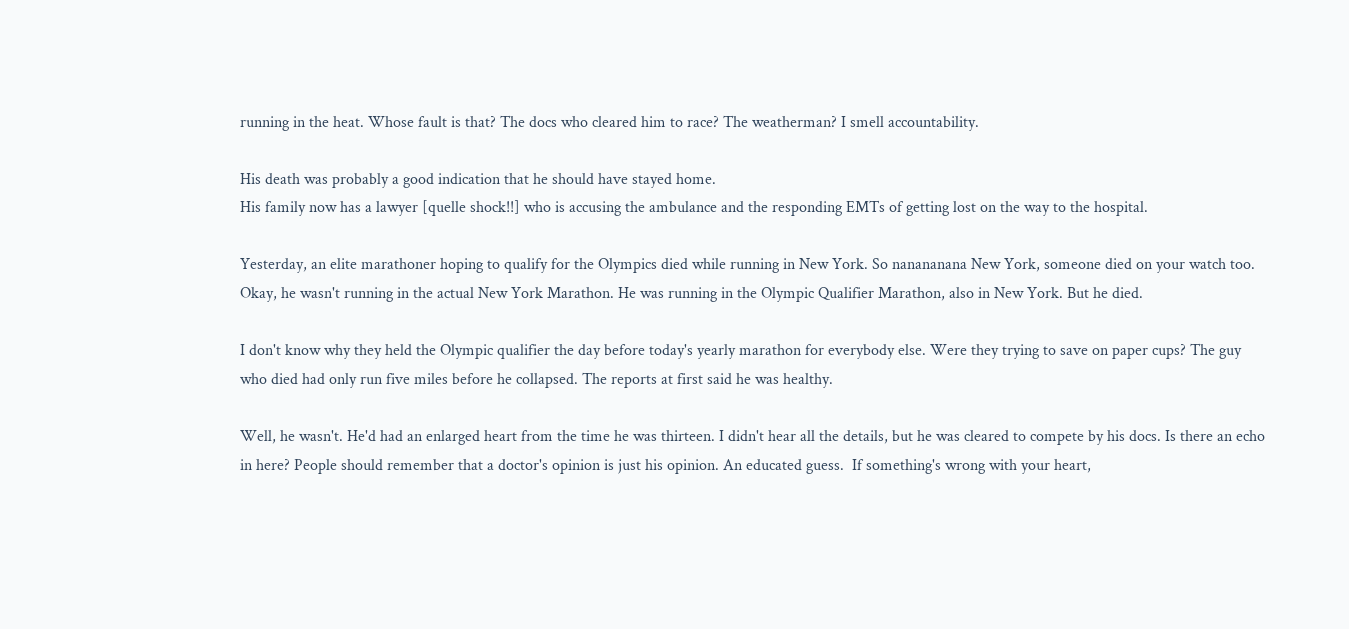running in the heat. Whose fault is that? The docs who cleared him to race? The weatherman? I smell accountability.

His death was probably a good indication that he should have stayed home.
His family now has a lawyer [quelle shock!!] who is accusing the ambulance and the responding EMTs of getting lost on the way to the hospital.

Yesterday, an elite marathoner hoping to qualify for the Olympics died while running in New York. So nanananana New York, someone died on your watch too. Okay, he wasn't running in the actual New York Marathon. He was running in the Olympic Qualifier Marathon, also in New York. But he died.

I don't know why they held the Olympic qualifier the day before today's yearly marathon for everybody else. Were they trying to save on paper cups? The guy who died had only run five miles before he collapsed. The reports at first said he was healthy.

Well, he wasn't. He'd had an enlarged heart from the time he was thirteen. I didn't hear all the details, but he was cleared to compete by his docs. Is there an echo in here? People should remember that a doctor's opinion is just his opinion. An educated guess.  If something's wrong with your heart,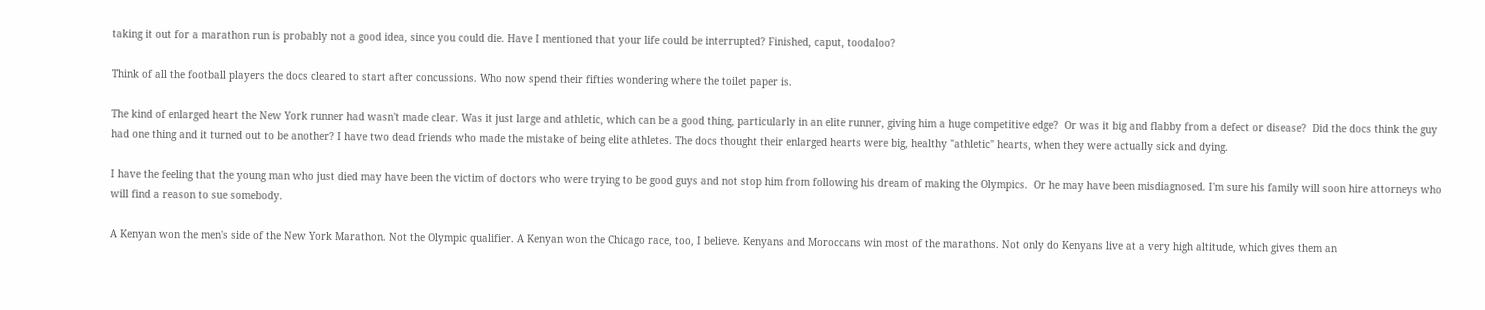taking it out for a marathon run is probably not a good idea, since you could die. Have I mentioned that your life could be interrupted? Finished, caput, toodaloo?

Think of all the football players the docs cleared to start after concussions. Who now spend their fifties wondering where the toilet paper is.

The kind of enlarged heart the New York runner had wasn't made clear. Was it just large and athletic, which can be a good thing, particularly in an elite runner, giving him a huge competitive edge?  Or was it big and flabby from a defect or disease?  Did the docs think the guy had one thing and it turned out to be another? I have two dead friends who made the mistake of being elite athletes. The docs thought their enlarged hearts were big, healthy "athletic" hearts, when they were actually sick and dying.

I have the feeling that the young man who just died may have been the victim of doctors who were trying to be good guys and not stop him from following his dream of making the Olympics.  Or he may have been misdiagnosed. I'm sure his family will soon hire attorneys who will find a reason to sue somebody.

A Kenyan won the men's side of the New York Marathon. Not the Olympic qualifier. A Kenyan won the Chicago race, too, I believe. Kenyans and Moroccans win most of the marathons. Not only do Kenyans live at a very high altitude, which gives them an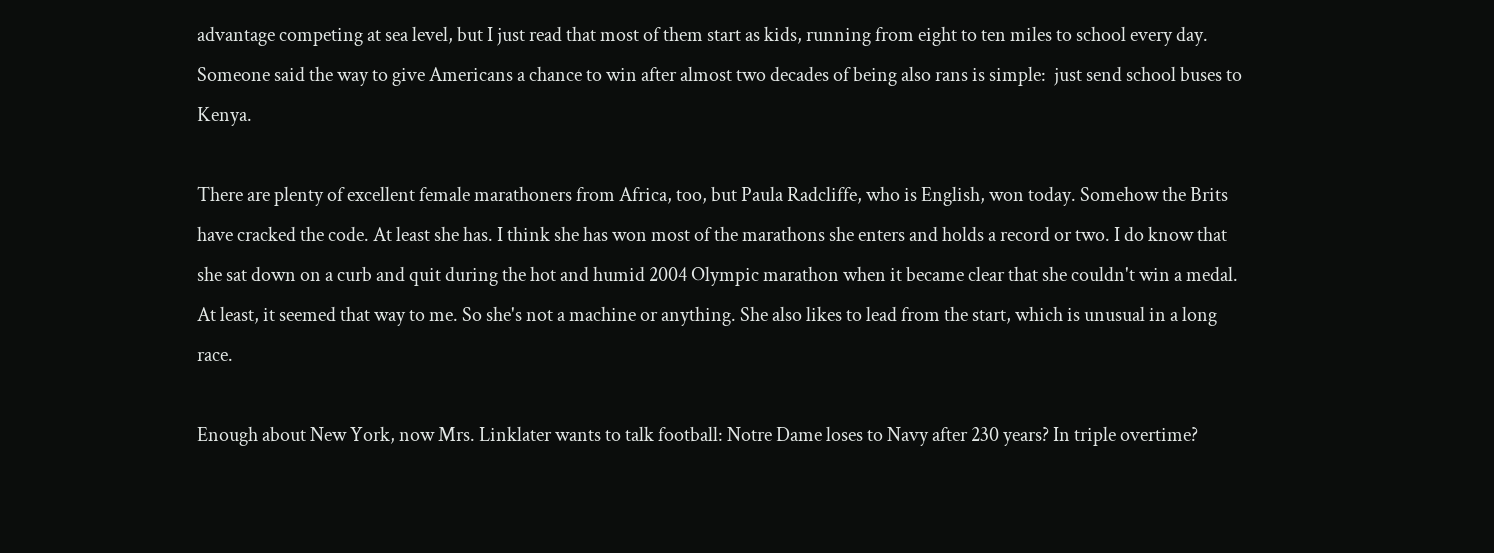advantage competing at sea level, but I just read that most of them start as kids, running from eight to ten miles to school every day. Someone said the way to give Americans a chance to win after almost two decades of being also rans is simple:  just send school buses to Kenya.

There are plenty of excellent female marathoners from Africa, too, but Paula Radcliffe, who is English, won today. Somehow the Brits have cracked the code. At least she has. I think she has won most of the marathons she enters and holds a record or two. I do know that she sat down on a curb and quit during the hot and humid 2004 Olympic marathon when it became clear that she couldn't win a medal. At least, it seemed that way to me. So she's not a machine or anything. She also likes to lead from the start, which is unusual in a long race.

Enough about New York, now Mrs. Linklater wants to talk football: Notre Dame loses to Navy after 230 years? In triple overtime?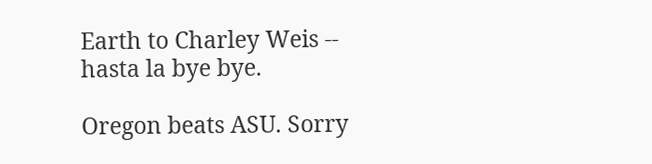Earth to Charley Weis -- hasta la bye bye.

Oregon beats ASU. Sorry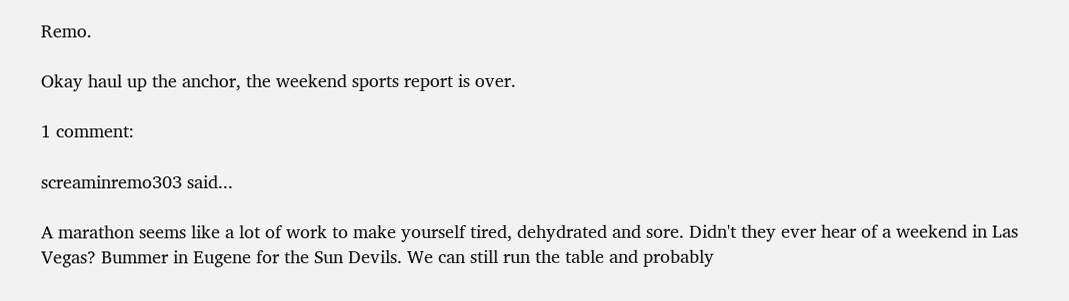Remo.

Okay haul up the anchor, the weekend sports report is over.

1 comment:

screaminremo303 said...

A marathon seems like a lot of work to make yourself tired, dehydrated and sore. Didn't they ever hear of a weekend in Las Vegas? Bummer in Eugene for the Sun Devils. We can still run the table and probably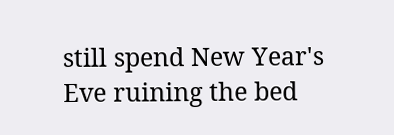still spend New Year's Eve ruining the bed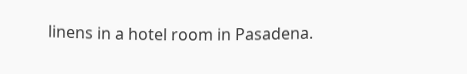linens in a hotel room in Pasadena.